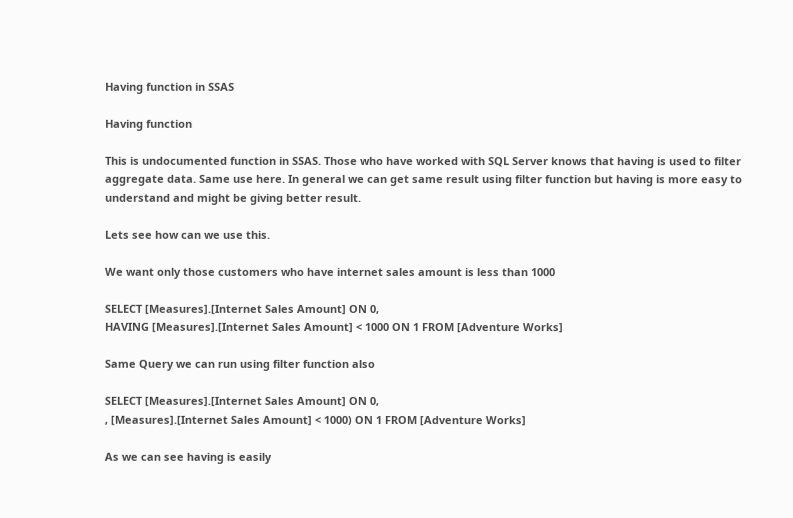Having function in SSAS

Having function

This is undocumented function in SSAS. Those who have worked with SQL Server knows that having is used to filter aggregate data. Same use here. In general we can get same result using filter function but having is more easy to understand and might be giving better result.

Lets see how can we use this.

We want only those customers who have internet sales amount is less than 1000

SELECT [Measures].[Internet Sales Amount] ON 0,
HAVING [Measures].[Internet Sales Amount] < 1000 ON 1 FROM [Adventure Works]

Same Query we can run using filter function also

SELECT [Measures].[Internet Sales Amount] ON 0,
, [Measures].[Internet Sales Amount] < 1000) ON 1 FROM [Adventure Works]

As we can see having is easily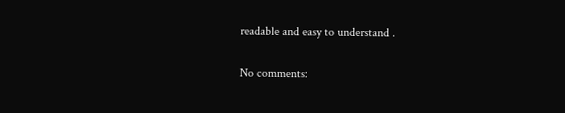readable and easy to understand .

No comments: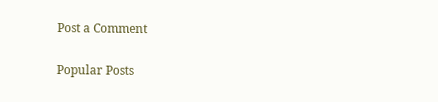Post a Comment

Popular Posts